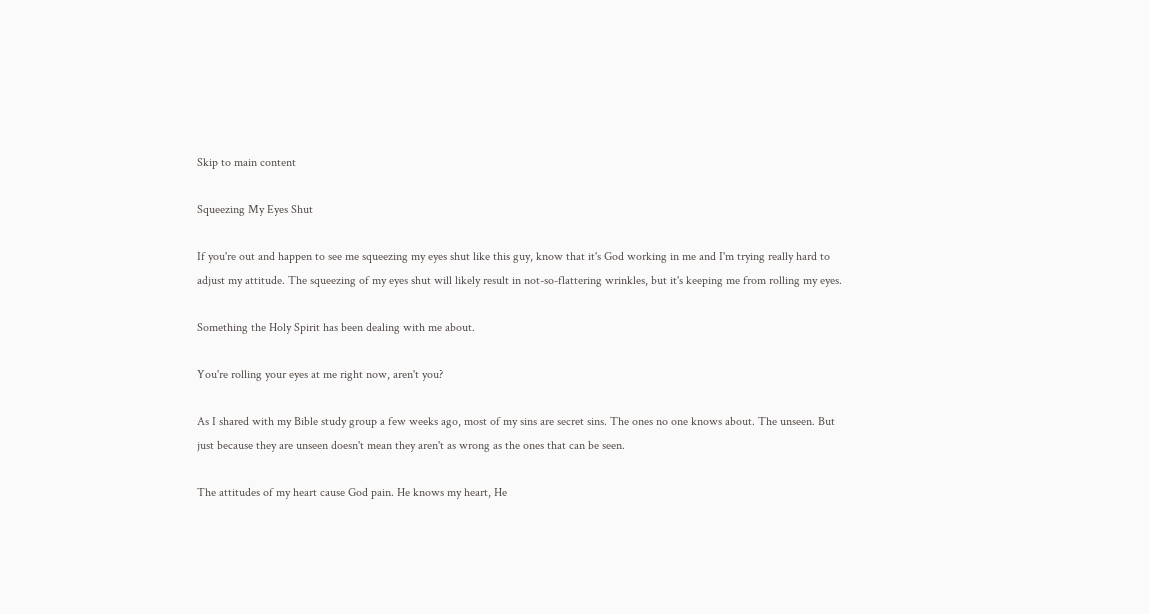Skip to main content

Squeezing My Eyes Shut

If you're out and happen to see me squeezing my eyes shut like this guy, know that it's God working in me and I'm trying really hard to adjust my attitude. The squeezing of my eyes shut will likely result in not-so-flattering wrinkles, but it's keeping me from rolling my eyes.

Something the Holy Spirit has been dealing with me about.

You're rolling your eyes at me right now, aren't you?

As I shared with my Bible study group a few weeks ago, most of my sins are secret sins. The ones no one knows about. The unseen. But just because they are unseen doesn't mean they aren't as wrong as the ones that can be seen.

The attitudes of my heart cause God pain. He knows my heart, He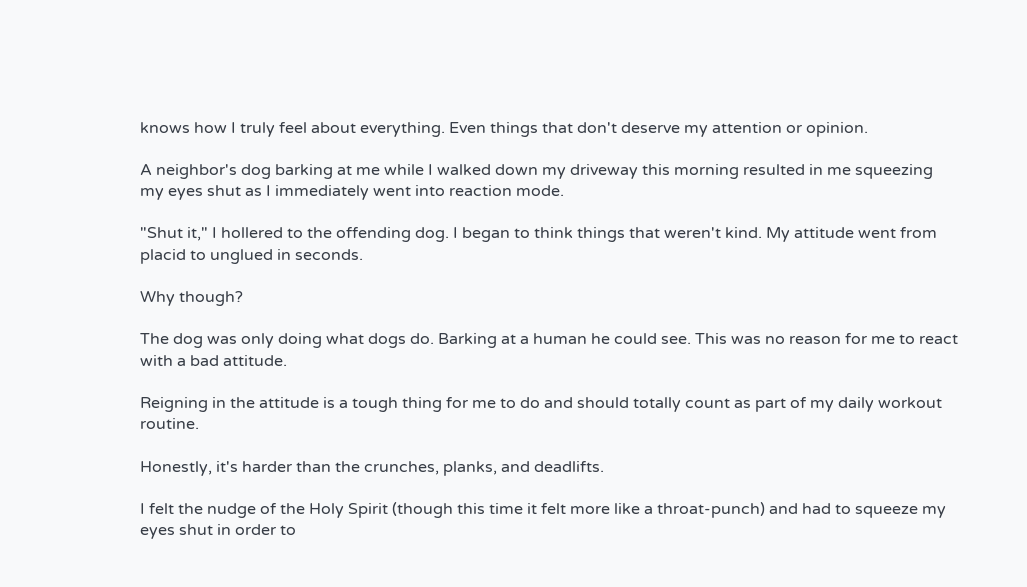knows how I truly feel about everything. Even things that don't deserve my attention or opinion.

A neighbor's dog barking at me while I walked down my driveway this morning resulted in me squeezing my eyes shut as I immediately went into reaction mode.

"Shut it," I hollered to the offending dog. I began to think things that weren't kind. My attitude went from placid to unglued in seconds.

Why though?

The dog was only doing what dogs do. Barking at a human he could see. This was no reason for me to react with a bad attitude.

Reigning in the attitude is a tough thing for me to do and should totally count as part of my daily workout routine.

Honestly, it's harder than the crunches, planks, and deadlifts.

I felt the nudge of the Holy Spirit (though this time it felt more like a throat-punch) and had to squeeze my eyes shut in order to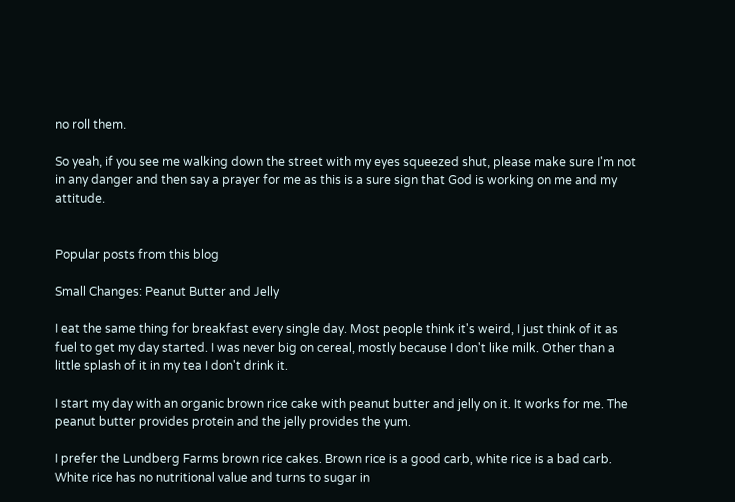no roll them.

So yeah, if you see me walking down the street with my eyes squeezed shut, please make sure I'm not in any danger and then say a prayer for me as this is a sure sign that God is working on me and my attitude.


Popular posts from this blog

Small Changes: Peanut Butter and Jelly

I eat the same thing for breakfast every single day. Most people think it's weird, I just think of it as fuel to get my day started. I was never big on cereal, mostly because I don't like milk. Other than a little splash of it in my tea I don't drink it.

I start my day with an organic brown rice cake with peanut butter and jelly on it. It works for me. The peanut butter provides protein and the jelly provides the yum.

I prefer the Lundberg Farms brown rice cakes. Brown rice is a good carb, white rice is a bad carb. White rice has no nutritional value and turns to sugar in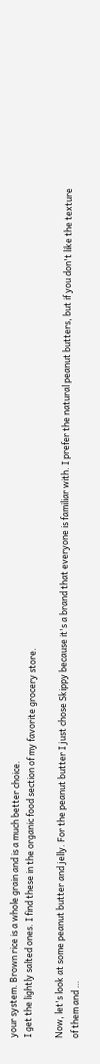your system. Brown rice is a whole grain and is a much better choice.
I get the lightly salted ones. I find these in the organic food section of my favorite grocery store.

Now, let's look at some peanut butter and jelly. For the peanut butter I just chose Skippy because it's a brand that everyone is familiar with. I prefer the natural peanut butters, but if you don't like the texture of them and …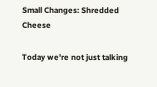Small Changes: Shredded Cheese

Today we're not just talking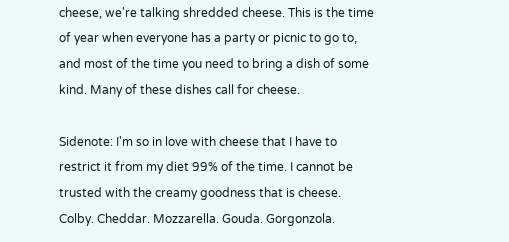cheese, we're talking shredded cheese. This is the time of year when everyone has a party or picnic to go to, and most of the time you need to bring a dish of some kind. Many of these dishes call for cheese.

Sidenote: I'm so in love with cheese that I have to restrict it from my diet 99% of the time. I cannot be trusted with the creamy goodness that is cheese. Colby. Cheddar. Mozzarella. Gouda. Gorgonzola.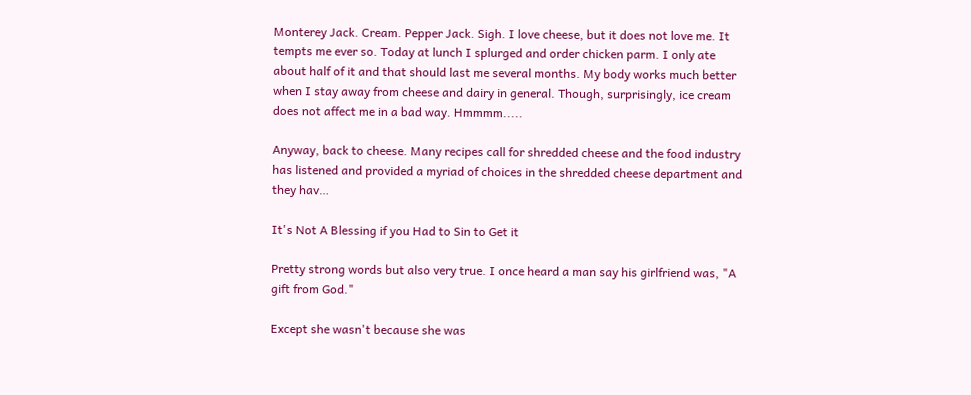Monterey Jack. Cream. Pepper Jack. Sigh. I love cheese, but it does not love me. It tempts me ever so. Today at lunch I splurged and order chicken parm. I only ate about half of it and that should last me several months. My body works much better when I stay away from cheese and dairy in general. Though, surprisingly, ice cream does not affect me in a bad way. Hmmmm.....

Anyway, back to cheese. Many recipes call for shredded cheese and the food industry has listened and provided a myriad of choices in the shredded cheese department and they hav…

It's Not A Blessing if you Had to Sin to Get it

Pretty strong words but also very true. I once heard a man say his girlfriend was, "A gift from God."

Except she wasn't because she was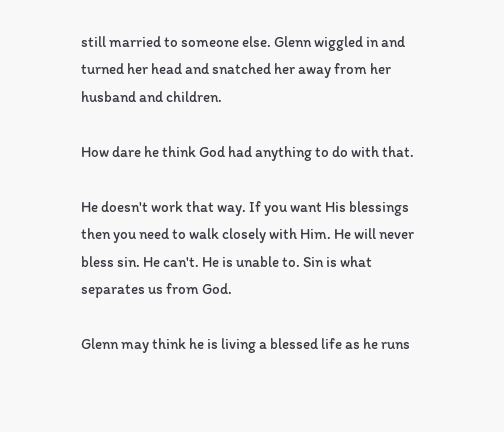still married to someone else. Glenn wiggled in and turned her head and snatched her away from her husband and children.

How dare he think God had anything to do with that.

He doesn't work that way. If you want His blessings then you need to walk closely with Him. He will never bless sin. He can't. He is unable to. Sin is what separates us from God.

Glenn may think he is living a blessed life as he runs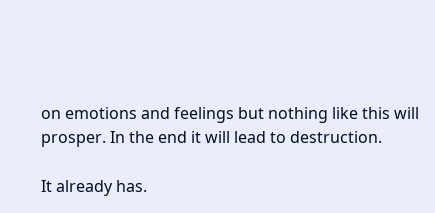on emotions and feelings but nothing like this will prosper. In the end it will lead to destruction.

It already has.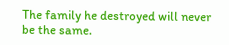The family he destroyed will never be the same.